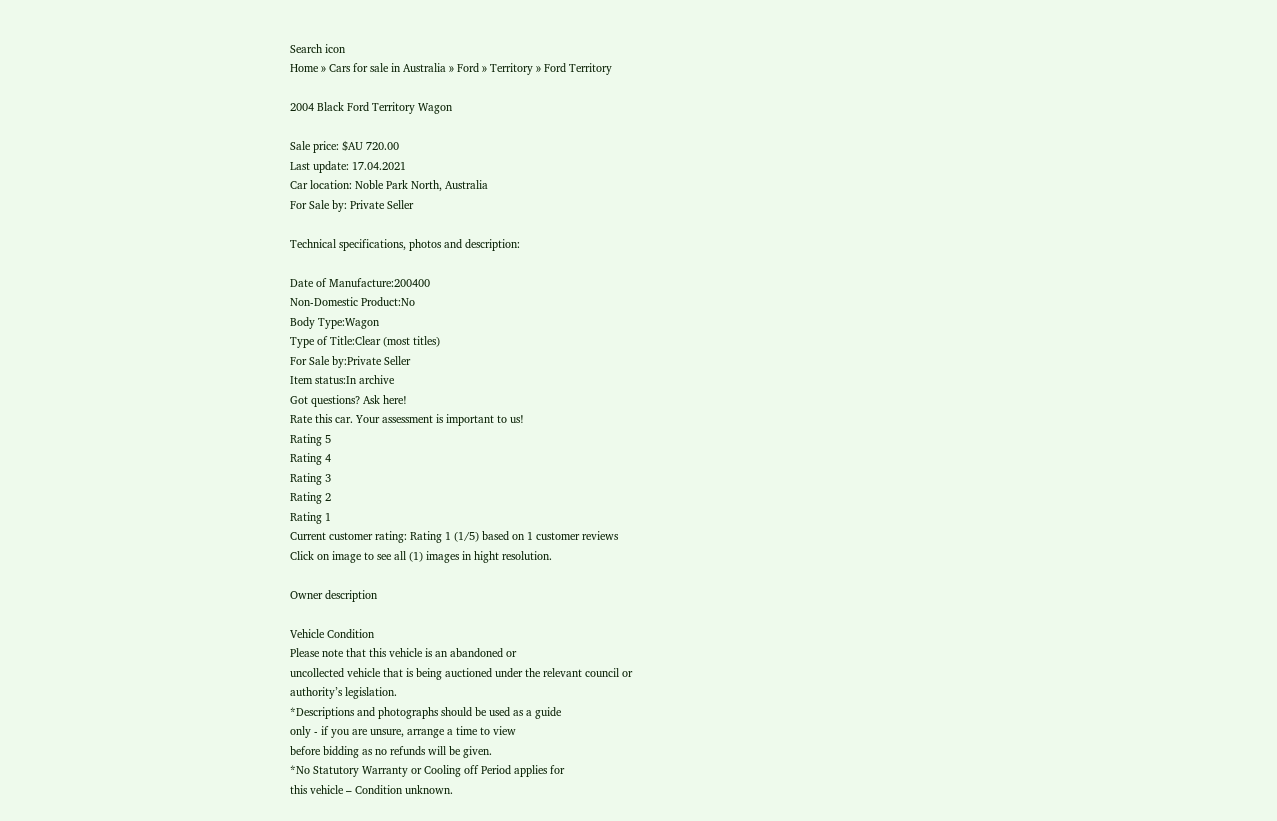Search icon
Home » Cars for sale in Australia » Ford » Territory » Ford Territory

2004 Black Ford Territory Wagon

Sale price: $AU 720.00
Last update: 17.04.2021
Car location: Noble Park North, Australia
For Sale by: Private Seller

Technical specifications, photos and description:

Date of Manufacture:200400
Non-Domestic Product:No
Body Type:Wagon
Type of Title:Clear (most titles)
For Sale by:Private Seller
Item status:In archive
Got questions? Ask here!
Rate this car. Your assessment is important to us!
Rating 5
Rating 4
Rating 3
Rating 2
Rating 1
Current customer rating: Rating 1 (1/5) based on 1 customer reviews
Click on image to see all (1) images in hight resolution.

Owner description

Vehicle Condition
Please note that this vehicle is an abandoned or
uncollected vehicle that is being auctioned under the relevant council or
authority’s legislation.
*Descriptions and photographs should be used as a guide
only - if you are unsure, arrange a time to view
before bidding as no refunds will be given.
*No Statutory Warranty or Cooling off Period applies for
this vehicle – Condition unknown.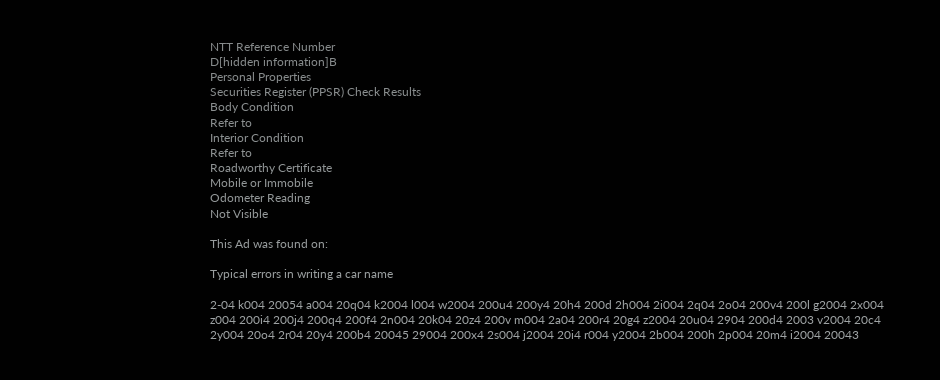NTT Reference Number
D[hidden information]B
Personal Properties
Securities Register (PPSR) Check Results
Body Condition
Refer to
Interior Condition
Refer to
Roadworthy Certificate
Mobile or Immobile
Odometer Reading
Not Visible

This Ad was found on:

Typical errors in writing a car name

2-04 k004 20054 a004 20q04 k2004 l004 w2004 200u4 200y4 20h4 200d 2h004 2i004 2q04 2o04 200v4 200l g2004 2x004 z004 200i4 200j4 200q4 200f4 2n004 20k04 20z4 200v m004 2a04 200r4 20g4 z2004 20u04 2904 200d4 2003 v2004 20c4 2y004 20o4 2r04 20y4 200b4 20045 29004 200x4 2s004 j2004 20i4 r004 y2004 2b004 200h 2p004 20m4 i2004 20043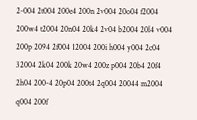2-004 2t004 200e4 200n 2v004 20o04 f2004 200w4 t2004 20n04 20k4 2v04 b2004 20l4 v004 200p 2094 2f004 12004 200i h004 y004 2c04 32004 2k04 200k 20w4 200z p004 20b4 20f4 2h04 200-4 20p04 200t4 2q004 20044 m2004 q004 200f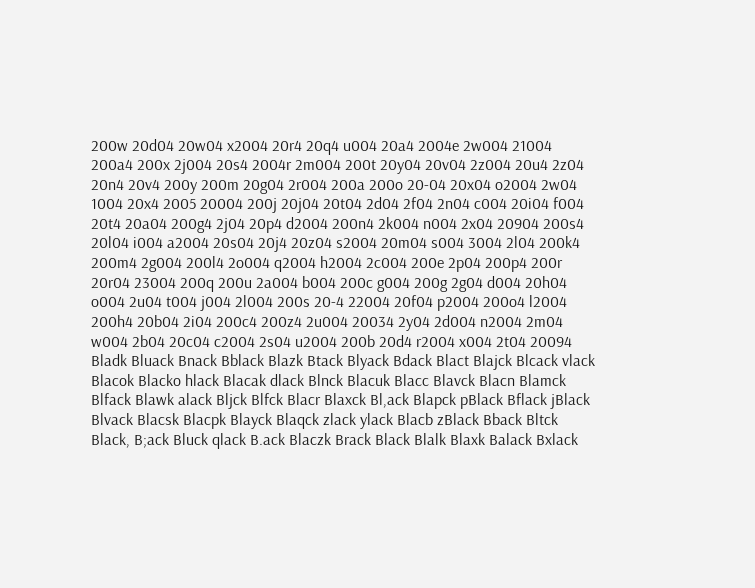200w 20d04 20w04 x2004 20r4 20q4 u004 20a4 2004e 2w004 21004 200a4 200x 2j004 20s4 2004r 2m004 200t 20y04 20v04 2z004 20u4 2z04 20n4 20v4 200y 200m 20g04 2r004 200a 200o 20-04 20x04 o2004 2w04 1004 20x4 2005 20004 200j 20j04 20t04 2d04 2f04 2n04 c004 20i04 f004 20t4 20a04 200g4 2j04 20p4 d2004 200n4 2k004 n004 2x04 20904 200s4 20l04 i004 a2004 20s04 20j4 20z04 s2004 20m04 s004 3004 2l04 200k4 200m4 2g004 200l4 2o004 q2004 h2004 2c004 200e 2p04 200p4 200r 20r04 23004 200q 200u 2a004 b004 200c g004 200g 2g04 d004 20h04 o004 2u04 t004 j004 2l004 200s 20-4 22004 20f04 p2004 200o4 l2004 200h4 20b04 2i04 200c4 200z4 2u004 20034 2y04 2d004 n2004 2m04 w004 2b04 20c04 c2004 2s04 u2004 200b 20d4 r2004 x004 2t04 20094 Bladk Bluack Bnack Bblack Blazk Btack Blyack Bdack Blact Blajck Blcack vlack Blacok Blacko hlack Blacak dlack Blnck Blacuk Blacc Blavck Blacn Blamck Blfack Blawk alack Bljck Blfck Blacr Blaxck Bl,ack Blapck pBlack Bflack jBlack Blvack Blacsk Blacpk Blayck Blaqck zlack ylack Blacb zBlack Bback Bltck Black, B;ack Bluck qlack B.ack Blaczk Brack Black Blalk Blaxk Balack Bxlack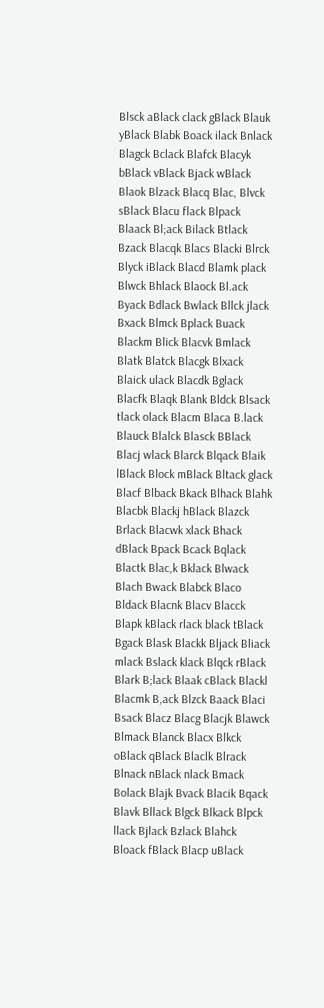Blsck aBlack clack gBlack Blauk yBlack Blabk Boack ilack Bnlack Blagck Bclack Blafck Blacyk bBlack vBlack Bjack wBlack Blaok Blzack Blacq Blac, Blvck sBlack Blacu flack Blpack Blaack Bl;ack Bilack Btlack Bzack Blacqk Blacs Blacki Blrck Blyck iBlack Blacd Blamk plack Blwck Bhlack Blaock Bl.ack Byack Bdlack Bwlack Bllck jlack Bxack Blmck Bplack Buack Blackm Blick Blacvk Bmlack Blatk Blatck Blacgk Blxack Blaick ulack Blacdk Bglack Blacfk Blaqk Blank Bldck Blsack tlack olack Blacm Blaca B.lack Blauck Blalck Blasck BBlack Blacj wlack Blarck Blqack Blaik lBlack Block mBlack Bltack glack Blacf Blback Bkack Blhack Blahk Blacbk Blackj hBlack Blazck Brlack Blacwk xlack Bhack dBlack Bpack Bcack Bqlack Blactk Blac,k Bklack Blwack Blach Bwack Blabck Blaco Bldack Blacnk Blacv Blacck Blapk kBlack rlack black tBlack Bgack Blask Blackk Bljack Bliack mlack Bslack klack Blqck rBlack Blark B;lack Blaak cBlack Blackl Blacmk B,ack Blzck Baack Blaci Bsack Blacz Blacg Blacjk Blawck Blmack Blanck Blacx Blkck oBlack qBlack Blaclk Blrack Blnack nBlack nlack Bmack Bolack Blajk Bvack Blacik Bqack Blavk Bllack Blgck Blkack Blpck llack Bjlack Bzlack Blahck Bloack fBlack Blacp uBlack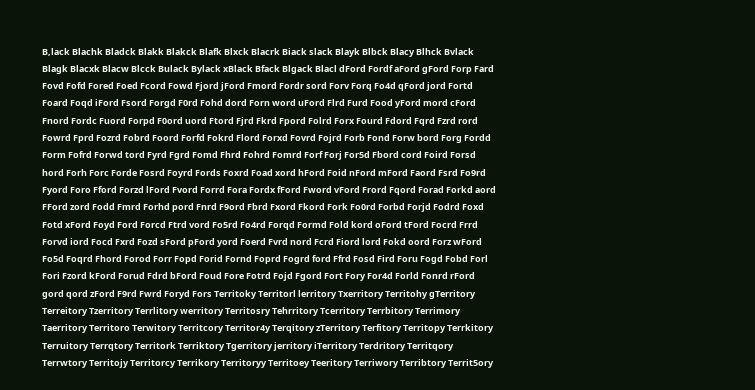B,lack Blachk Bladck Blakk Blakck Blafk Blxck Blacrk Biack slack Blayk Blbck Blacy Blhck Bvlack Blagk Blacxk Blacw Blcck Bulack Bylack xBlack Bfack Blgack Blacl dFord Fordf aFord gFord Forp Fard Fovd Fofd Fored Foed Fcord Fowd Fjord jFord Fmord Fordr sord Forv Forq Fo4d qFord jord Fortd Foard Foqd iFord Fsord Forgd F0rd Fohd dord Forn word uFord Flrd Furd Food yFord mord cFord Fnord Fordc Fuord Forpd F0ord uord Ftord Fjrd Fkrd Fpord Folrd Forx Fourd Fdord Fqrd Fzrd rord Fowrd Fprd Fozrd Fobrd Foord Forfd Fokrd Flord Forxd Fovrd Fojrd Forb Fond Forw bord Forg Fordd Form Fofrd Forwd tord Fyrd Fgrd Fomd Fhrd Fohrd Fomrd Forf Forj For5d Fbord cord Foird Forsd hord Forh Forc Forde Fosrd Foyrd Fords Foxrd Foad xord hFord Foid nFord mFord Faord Fsrd Fo9rd Fyord Foro Fford Forzd lFord Fvord Forrd Fora Fordx fFord Fword vFord Frord Fqord Forad Forkd aord FFord zord Fodd Fmrd Forhd pord Fnrd F9ord Fbrd Fxord Fkord Fork Fo0rd Forbd Forjd Fodrd Foxd Fotd xFord Foyd Ford Forcd Ftrd vord Fo5rd Fo4rd Forqd Formd Fold kord oFord tFord Focrd Frrd Forvd iord Focd Fxrd Fozd sFord pFord yord Foerd Fvrd nord Fcrd Fiord lord Fokd oord Forz wFord Fo5d Foqrd Fhord Forod Forr Fopd Forid Fornd Foprd Fogrd ford Ffrd Fosd Fird Foru Fogd Fobd Forl Fori Fzord kFord Forud Fdrd bFord Foud Fore Fotrd Fojd Fgord Fort Fory For4d Forld Fonrd rFord gord qord zFord F9rd Fwrd Foryd Fors Territoky Territorl lerritory Txerritory Territohy gTerritory Terreitory Tzerritory Terrlitory werritory Territosry Tehrritory Tcerritory Terrbitory Terrimory Taerritory Territoro Terwitory Territcory Territor4y Terqitory zTerritory Terfitory Territopy Terrkitory Terruitory Terrqtory Territork Terriktory Tgerritory jerritory iTerritory Terdritory Territqory Terrwtory Territojy Territorcy Terrikory Territoryy Territoey Teeritory Terriwory Terribtory Territ5ory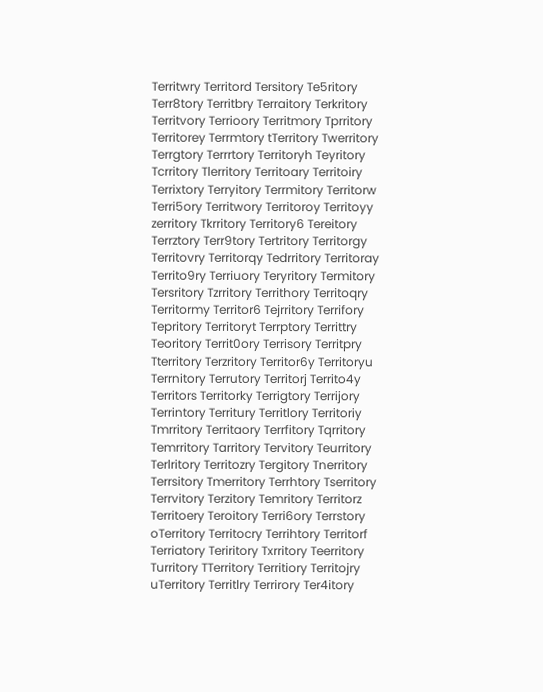Territwry Territord Tersitory Te5ritory Terr8tory Territbry Terraitory Terkritory Territvory Terrioory Territmory Tprritory Territorey Terrmtory tTerritory Twerritory Terrgtory Terrrtory Territoryh Teyritory Tcrritory Tlerritory Territoary Territoiry Terrixtory Terryitory Terrmitory Territorw Terri5ory Territwory Territoroy Territoyy zerritory Tkrritory Territory6 Tereitory Terrztory Terr9tory Tertritory Territorgy Territovry Territorqy Tedrritory Territoray Territo9ry Terriuory Teryritory Termitory Tersritory Tzrritory Territhory Territoqry Territormy Territor6 Tejrritory Terrifory Tepritory Territoryt Terrptory Territtry Teoritory Territ0ory Terrisory Territpry Tterritory Terzritory Territor6y Territoryu Terrnitory Terrutory Territorj Territo4y Territors Territorky Terrigtory Terrijory Terrintory Territury Territlory Territoriy Tmrritory Territaory Terrfitory Tqrritory Temrritory Tarritory Tervitory Teurritory Terlritory Territozry Tergitory Tnerritory Terrsitory Tmerritory Terrhtory Tserritory Terrvitory Terzitory Temritory Territorz Territoery Teroitory Terri6ory Terrstory oTerritory Territocry Terrihtory Territorf Terriatory Teriritory Txrritory Teerritory Turritory TTerritory Territiory Territojry uTerritory Territlry Terrirory Ter4itory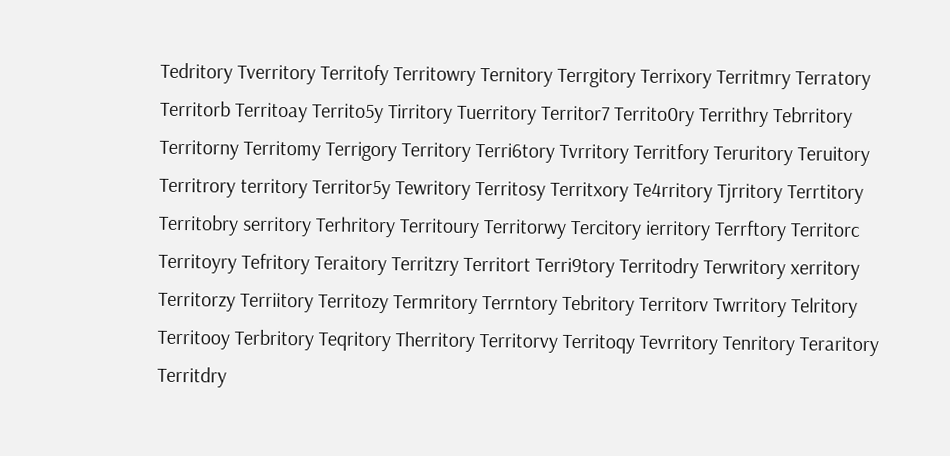Tedritory Tverritory Territofy Territowry Ternitory Terrgitory Terrixory Territmry Terratory Territorb Territoay Territo5y Tirritory Tuerritory Territor7 Territo0ry Territhry Tebrritory Territorny Territomy Terrigory Territory Terri6tory Tvrritory Territfory Teruritory Teruitory Territrory territory Territor5y Tewritory Territosy Territxory Te4rritory Tjrritory Terrtitory Territobry serritory Terhritory Territoury Territorwy Tercitory ierritory Terrftory Territorc Territoyry Tefritory Teraitory Territzry Territort Terri9tory Territodry Terwritory xerritory Territorzy Terriitory Territozy Termritory Terrntory Tebritory Territorv Twrritory Telritory Territooy Terbritory Teqritory Therritory Territorvy Territoqy Tevrritory Tenritory Teraritory Territdry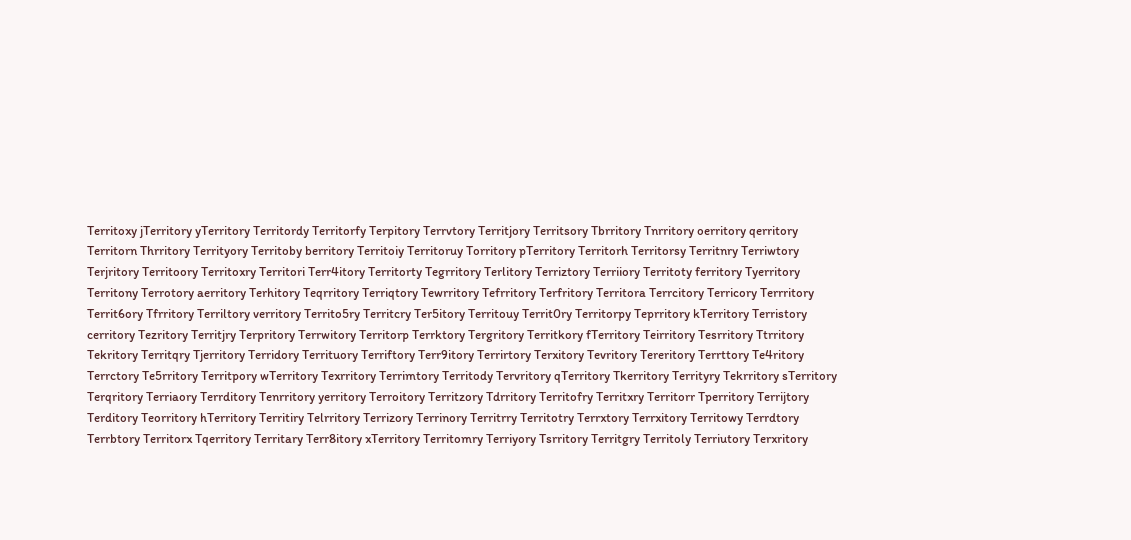Territoxy jTerritory yTerritory Territordy Territorfy Terpitory Terrvtory Territjory Territsory Tbrritory Tnrritory oerritory qerritory Territorn Thrritory Territyory Territoby berritory Territoiy Territoruy Torritory pTerritory Territorh Territorsy Territnry Terriwtory Terjritory Territoory Territoxry Territori Terr4itory Territorty Tegrritory Terlitory Terriztory Terriiory Territoty ferritory Tyerritory Territony Terrotory aerritory Terhitory Teqrritory Terriqtory Tewrritory Tefrritory Terfritory Territora Terrcitory Terricory Terrritory Territ6ory Tfrritory Terriltory verritory Territo5ry Territcry Ter5itory Territouy Territ0ry Territorpy Teprritory kTerritory Terristory cerritory Tezritory Territjry Terpritory Terrwitory Territorp Terrktory Tergritory Territkory fTerritory Teirritory Tesrritory Ttrritory Tekritory Territqry Tjerritory Terridory Territuory Terriftory Terr9itory Terrirtory Terxitory Tevritory Tereritory Terrttory Te4ritory Terrctory Te5rritory Territpory wTerritory Texrritory Terrimtory Territody Tervritory qTerritory Tkerritory Territyry Tekrritory sTerritory Terqritory Terriaory Terrditory Tenrritory yerritory Terroitory Territzory Tdrritory Territofry Territxry Territorr Tperritory Terrijtory Terditory Teorritory hTerritory Territiry Telrritory Terrizory Terrinory Territrry Territotry Terrxtory Terrxitory Territowy Terrdtory Terrbtory Territorx Tqerritory Territary Terr8itory xTerritory Territomry Terriyory Tsrritory Territgry Territoly Terriutory Terxritory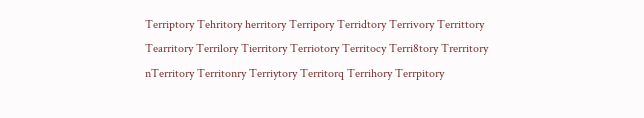Terriptory Tehritory herritory Terripory Terridtory Terrivory Territtory Tearritory Terrilory Tierritory Terriotory Territocy Terri8tory Trerritory nTerritory Territonry Terriytory Territorq Terrihory Terrpitory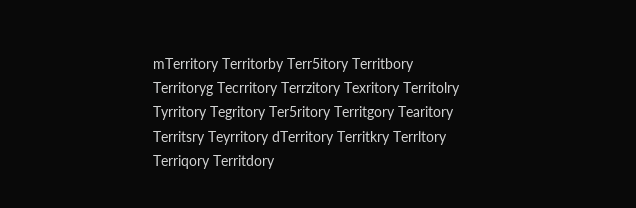mTerritory Territorby Terr5itory Territbory Territoryg Tecrritory Terrzitory Texritory Territolry Tyrritory Tegritory Ter5ritory Territgory Tearitory Territsry Teyrritory dTerritory Territkry Terrltory Terriqory Territdory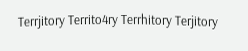Terrjitory Territo4ry Terrhitory Terjitory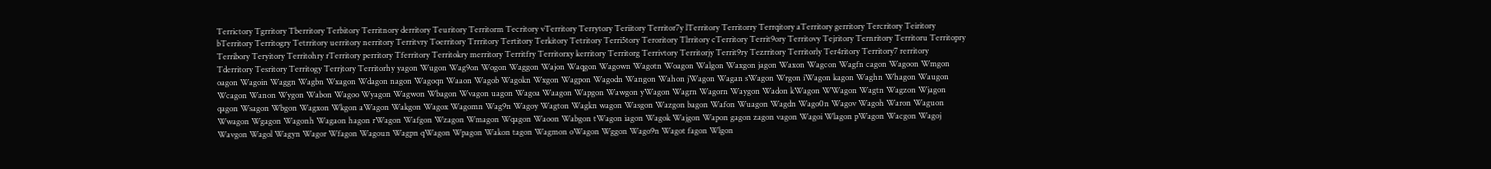Terrictory Tgrritory Tberritory Terbitory Territnory derritory Teuritory Territorm Tecritory vTerritory Terrytory Teriitory Territor7y lTerritory Territorry Terrqitory aTerritory gerritory Tercritory Teiritory bTerritory Territogry Tetrritory uerritory nerritory Territvry Toerritory Trrritory Tertitory Terkitory Tetritory Terri5tory Teroritory Tlrritory cTerritory Territ9ory Territovy Tejritory Ternritory Territoru Territopry Terribory Teryitory Territohry rTerritory perritory Tferritory Territokry merritory Territfry Territorxy kerritory Territorg Terrivtory Territorjy Territ9ry Tezrritory Territorly Ter4ritory Territory7 rerritory Tderritory Tesritory Territogy Terrjtory Territorhy yagon Wugon Wag9on Wogon Waggon Wajon Waqgon Wagown Wagotn Woagon Walgon Waxgon jagon Waxon Wagcon Wagfn cagon Wagoon Wmgon oagon Wagoin Waggn Wagbn Wxagon Wdagon nagon Wagoqn Waaon Wagob Wagokn Wxgon Wagpon Wagodn Wangon Wahon jWagon Wagan sWagon Wrgon iWagon kagon Waghn Whagon Waugon Wcagon Wanon Wygon Wabon Wagoo Wyagon Wagwon Wbagon Wvagon uagon Wagoa Waagon Wapgon Wawgon yWagon Wagrn Wagorn Waygon Wadon kWagon WWagon Wagtn Wagzon Wjagon qagon Wsagon Wbgon Wagxon Wkgon aWagon Wakgon Wagox Wagomn Wag9n Wagoy Wagton Wagkn wagon Wasgon Wazgon bagon Wafon Wuagon Wagdn Wago0n Wagov Wagoh Waron Waguon Wwagon Wgagon Wagonh Wagaon hagon rWagon Wafgon Wzagon Wmagon Wqagon Waoon Wabgon tWagon iagon Wagok Wajgon Wapon gagon zagon vagon Wagoi Wlagon pWagon Wacgon Wagoj Wavgon Wagol Wagyn Wagor Wfagon Wagoun Wagpn qWagon Wpagon Wakon tagon Wagmon oWagon Wggon Wago9n Wagot fagon Wlgon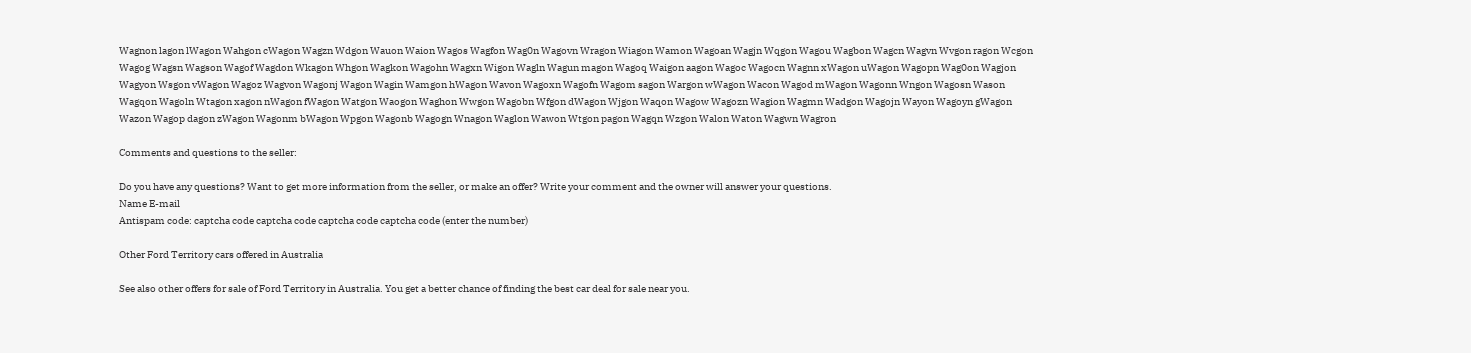Wagnon lagon lWagon Wahgon cWagon Wagzn Wdgon Wauon Waion Wagos Wagfon Wag0n Wagovn Wragon Wiagon Wamon Wagoan Wagjn Wqgon Wagou Wagbon Wagcn Wagvn Wvgon ragon Wcgon Wagog Wagsn Wagson Wagof Wagdon Wkagon Whgon Wagkon Wagohn Wagxn Wigon Wagln Wagun magon Wagoq Waigon aagon Wagoc Wagocn Wagnn xWagon uWagon Wagopn Wag0on Wagjon Wagyon Wsgon vWagon Wagoz Wagvon Wagonj Wagon Wagin Wamgon hWagon Wavon Wagoxn Wagofn Wagom sagon Wargon wWagon Wacon Wagod mWagon Wagonn Wngon Wagosn Wason Wagqon Wagoln Wtagon xagon nWagon fWagon Watgon Waogon Waghon Wwgon Wagobn Wfgon dWagon Wjgon Waqon Wagow Wagozn Wagion Wagmn Wadgon Wagojn Wayon Wagoyn gWagon Wazon Wagop dagon zWagon Wagonm bWagon Wpgon Wagonb Wagogn Wnagon Waglon Wawon Wtgon pagon Wagqn Wzgon Walon Waton Wagwn Wagron

Comments and questions to the seller:

Do you have any questions? Want to get more information from the seller, or make an offer? Write your comment and the owner will answer your questions.
Name E-mail
Antispam code: captcha code captcha code captcha code captcha code (enter the number)

Other Ford Territory cars offered in Australia

See also other offers for sale of Ford Territory in Australia. You get a better chance of finding the best car deal for sale near you.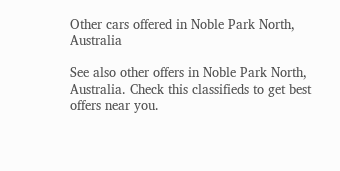Other cars offered in Noble Park North, Australia

See also other offers in Noble Park North, Australia. Check this classifieds to get best offers near you.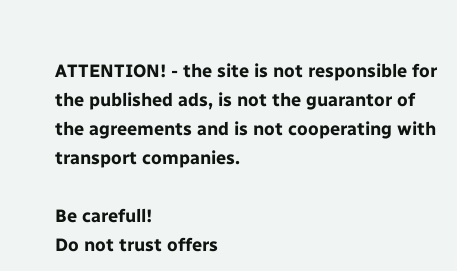ATTENTION! - the site is not responsible for the published ads, is not the guarantor of the agreements and is not cooperating with transport companies.

Be carefull!
Do not trust offers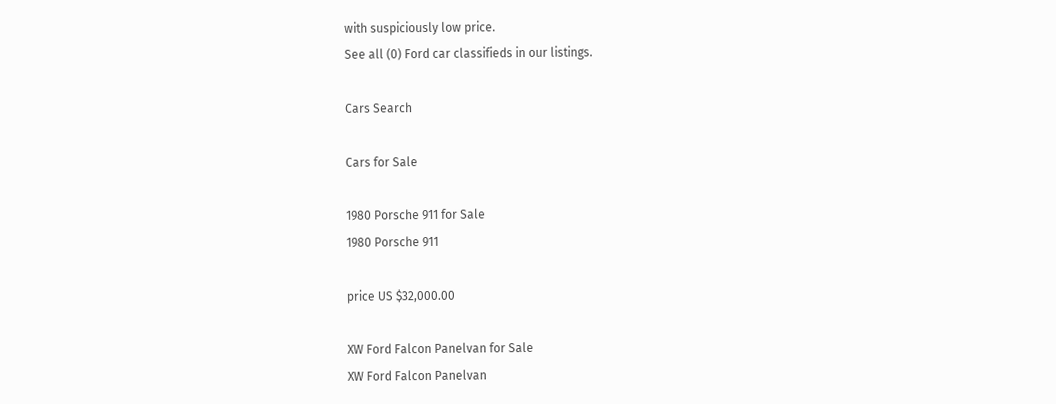with suspiciously low price.
See all (0) Ford car classifieds in our listings.

Cars Search

Cars for Sale

1980 Porsche 911 for Sale
1980 Porsche 911

price US $32,000.00

XW Ford Falcon Panelvan for Sale
XW Ford Falcon Panelvan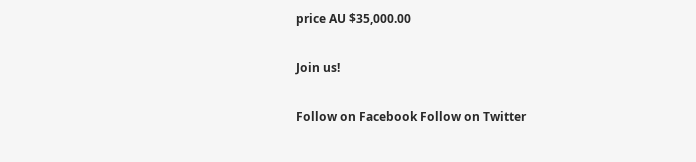price AU $35,000.00

Join us!

Follow on Facebook Follow on Twitter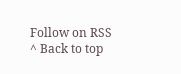Follow on RSS
^ Back to top